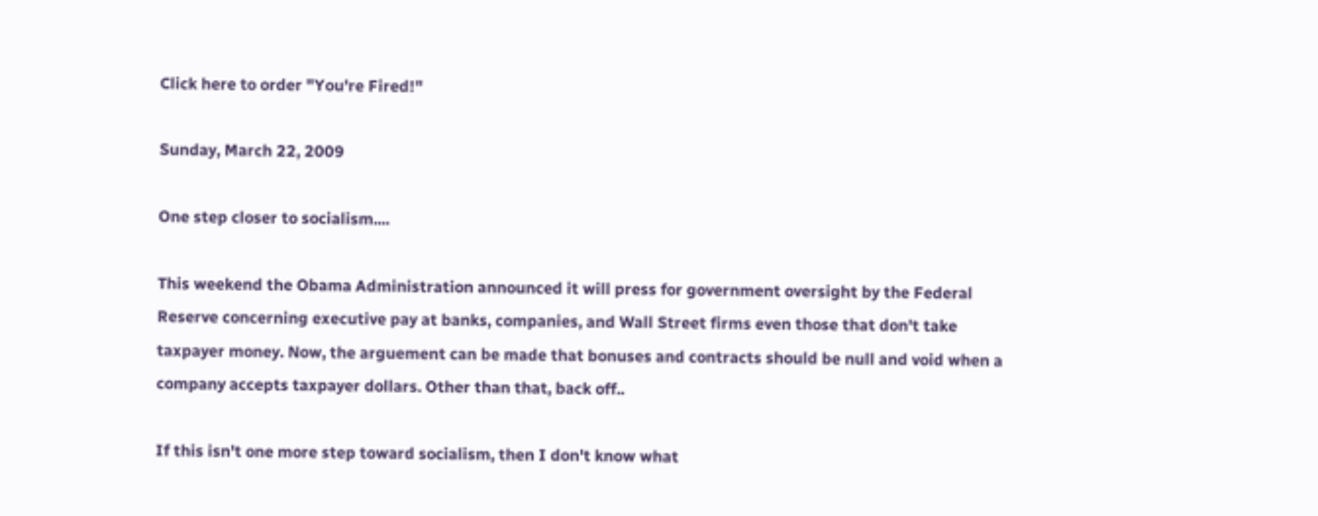Click here to order "You're Fired!"

Sunday, March 22, 2009

One step closer to socialism....

This weekend the Obama Administration announced it will press for government oversight by the Federal Reserve concerning executive pay at banks, companies, and Wall Street firms even those that don't take taxpayer money. Now, the arguement can be made that bonuses and contracts should be null and void when a company accepts taxpayer dollars. Other than that, back off..

If this isn't one more step toward socialism, then I don't know what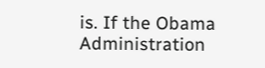is. If the Obama Administration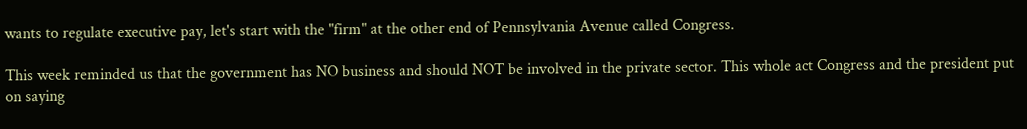wants to regulate executive pay, let's start with the "firm" at the other end of Pennsylvania Avenue called Congress.

This week reminded us that the government has NO business and should NOT be involved in the private sector. This whole act Congress and the president put on saying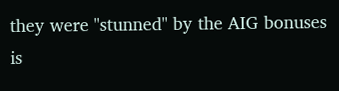they were "stunned" by the AIG bonuses is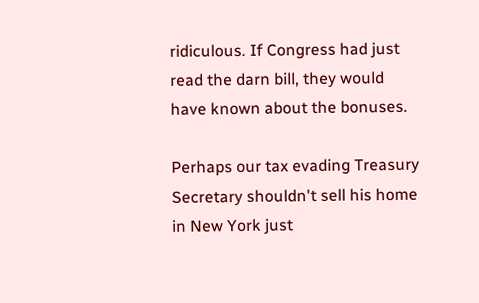ridiculous. If Congress had just read the darn bill, they would have known about the bonuses.

Perhaps our tax evading Treasury Secretary shouldn't sell his home in New York just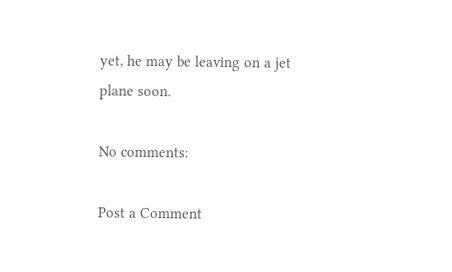yet, he may be leaving on a jet plane soon.

No comments:

Post a Comment